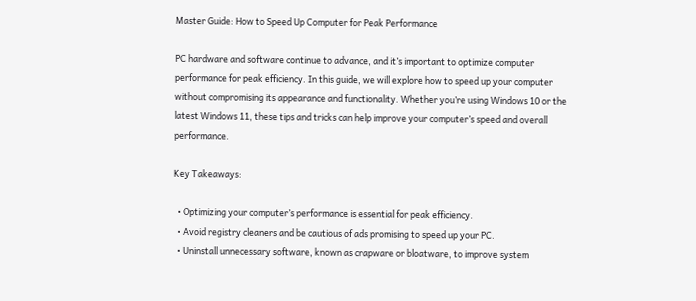Master Guide: How to Speed Up Computer for Peak Performance

PC hardware and software continue to advance, and it’s important to optimize computer performance for peak efficiency. In this guide, we will explore how to speed up your computer without compromising its appearance and functionality. Whether you’re using Windows 10 or the latest Windows 11, these tips and tricks can help improve your computer’s speed and overall performance.

Key Takeaways:

  • Optimizing your computer’s performance is essential for peak efficiency.
  • Avoid registry cleaners and be cautious of ads promising to speed up your PC.
  • Uninstall unnecessary software, known as crapware or bloatware, to improve system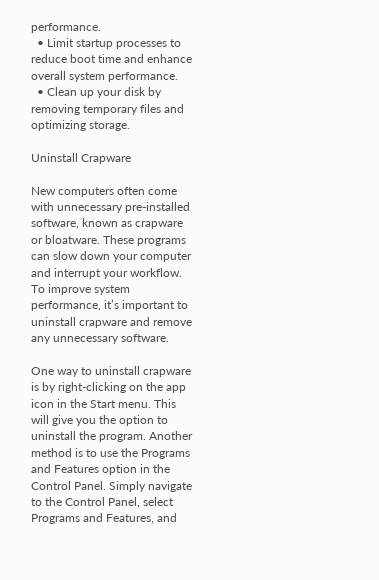performance.
  • Limit startup processes to reduce boot time and enhance overall system performance.
  • Clean up your disk by removing temporary files and optimizing storage.

Uninstall Crapware

New computers often come with unnecessary pre-installed software, known as crapware or bloatware. These programs can slow down your computer and interrupt your workflow. To improve system performance, it’s important to uninstall crapware and remove any unnecessary software.

One way to uninstall crapware is by right-clicking on the app icon in the Start menu. This will give you the option to uninstall the program. Another method is to use the Programs and Features option in the Control Panel. Simply navigate to the Control Panel, select Programs and Features, and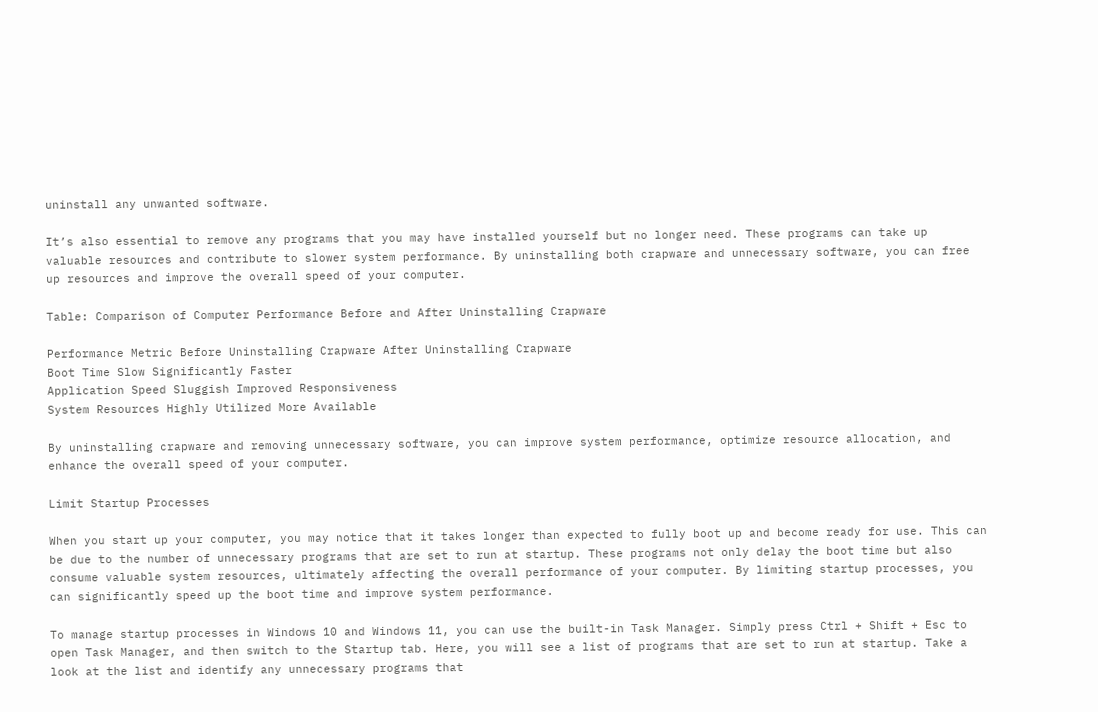uninstall any unwanted software.

It’s also essential to remove any programs that you may have installed yourself but no longer need. These programs can take up valuable resources and contribute to slower system performance. By uninstalling both crapware and unnecessary software, you can free up resources and improve the overall speed of your computer.

Table: Comparison of Computer Performance Before and After Uninstalling Crapware

Performance Metric Before Uninstalling Crapware After Uninstalling Crapware
Boot Time Slow Significantly Faster
Application Speed Sluggish Improved Responsiveness
System Resources Highly Utilized More Available

By uninstalling crapware and removing unnecessary software, you can improve system performance, optimize resource allocation, and enhance the overall speed of your computer.

Limit Startup Processes

When you start up your computer, you may notice that it takes longer than expected to fully boot up and become ready for use. This can be due to the number of unnecessary programs that are set to run at startup. These programs not only delay the boot time but also consume valuable system resources, ultimately affecting the overall performance of your computer. By limiting startup processes, you can significantly speed up the boot time and improve system performance.

To manage startup processes in Windows 10 and Windows 11, you can use the built-in Task Manager. Simply press Ctrl + Shift + Esc to open Task Manager, and then switch to the Startup tab. Here, you will see a list of programs that are set to run at startup. Take a look at the list and identify any unnecessary programs that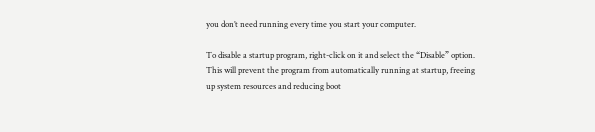you don’t need running every time you start your computer.

To disable a startup program, right-click on it and select the “Disable” option. This will prevent the program from automatically running at startup, freeing up system resources and reducing boot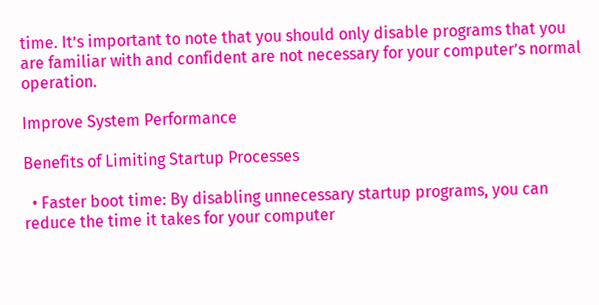time. It’s important to note that you should only disable programs that you are familiar with and confident are not necessary for your computer’s normal operation.

Improve System Performance

Benefits of Limiting Startup Processes

  • Faster boot time: By disabling unnecessary startup programs, you can reduce the time it takes for your computer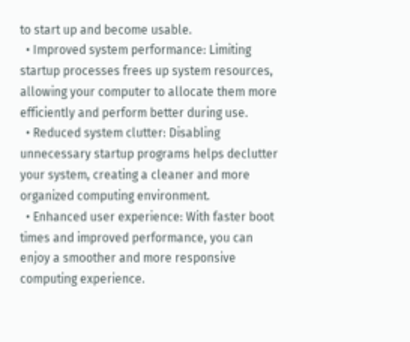to start up and become usable.
  • Improved system performance: Limiting startup processes frees up system resources, allowing your computer to allocate them more efficiently and perform better during use.
  • Reduced system clutter: Disabling unnecessary startup programs helps declutter your system, creating a cleaner and more organized computing environment.
  • Enhanced user experience: With faster boot times and improved performance, you can enjoy a smoother and more responsive computing experience.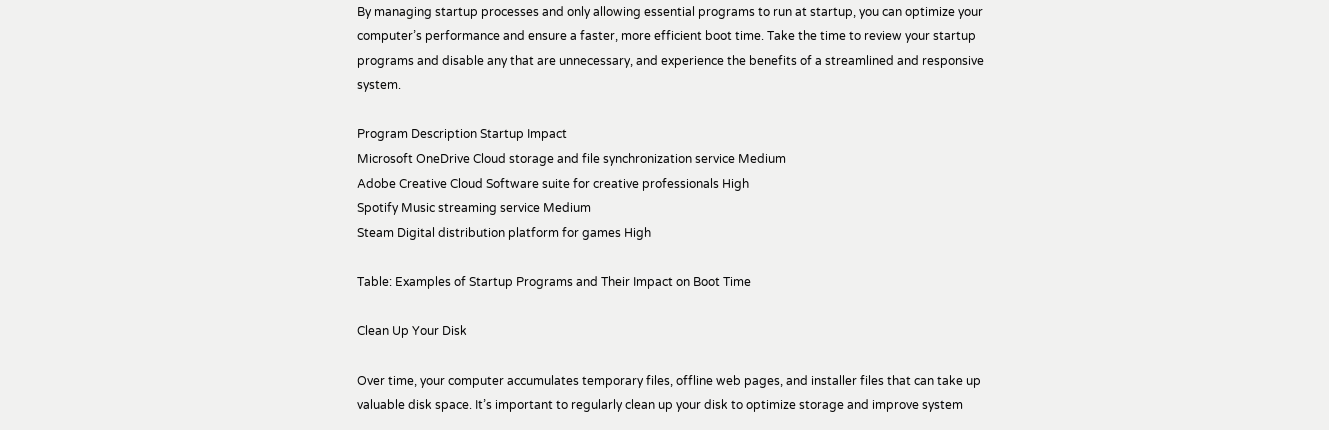By managing startup processes and only allowing essential programs to run at startup, you can optimize your computer’s performance and ensure a faster, more efficient boot time. Take the time to review your startup programs and disable any that are unnecessary, and experience the benefits of a streamlined and responsive system.

Program Description Startup Impact
Microsoft OneDrive Cloud storage and file synchronization service Medium
Adobe Creative Cloud Software suite for creative professionals High
Spotify Music streaming service Medium
Steam Digital distribution platform for games High

Table: Examples of Startup Programs and Their Impact on Boot Time

Clean Up Your Disk

Over time, your computer accumulates temporary files, offline web pages, and installer files that can take up valuable disk space. It’s important to regularly clean up your disk to optimize storage and improve system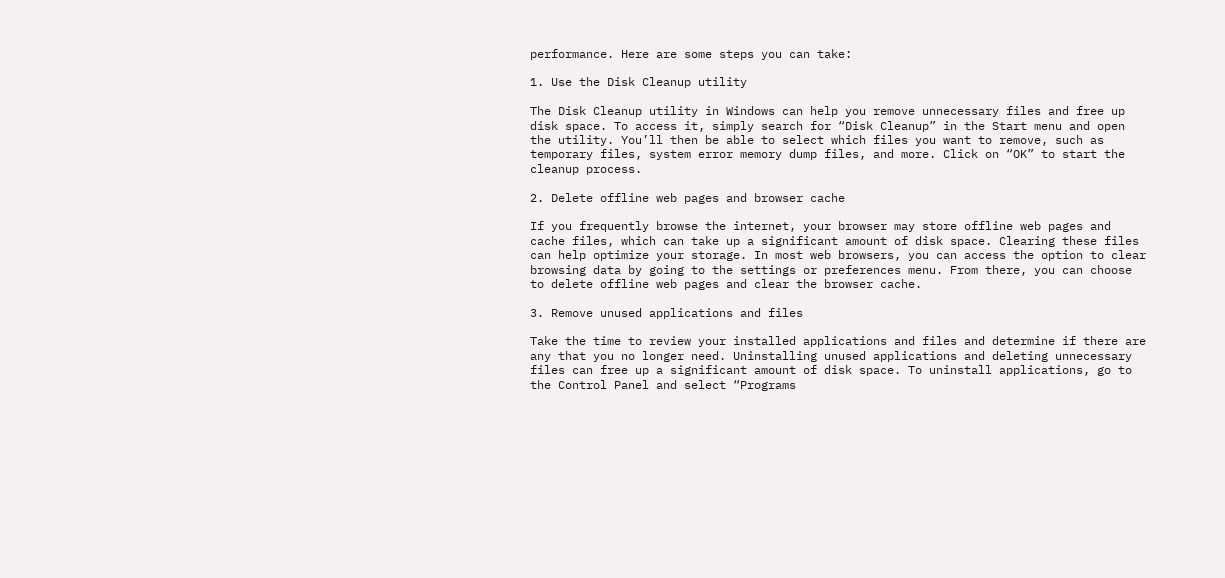performance. Here are some steps you can take:

1. Use the Disk Cleanup utility

The Disk Cleanup utility in Windows can help you remove unnecessary files and free up disk space. To access it, simply search for “Disk Cleanup” in the Start menu and open the utility. You’ll then be able to select which files you want to remove, such as temporary files, system error memory dump files, and more. Click on “OK” to start the cleanup process.

2. Delete offline web pages and browser cache

If you frequently browse the internet, your browser may store offline web pages and cache files, which can take up a significant amount of disk space. Clearing these files can help optimize your storage. In most web browsers, you can access the option to clear browsing data by going to the settings or preferences menu. From there, you can choose to delete offline web pages and clear the browser cache.

3. Remove unused applications and files

Take the time to review your installed applications and files and determine if there are any that you no longer need. Uninstalling unused applications and deleting unnecessary files can free up a significant amount of disk space. To uninstall applications, go to the Control Panel and select “Programs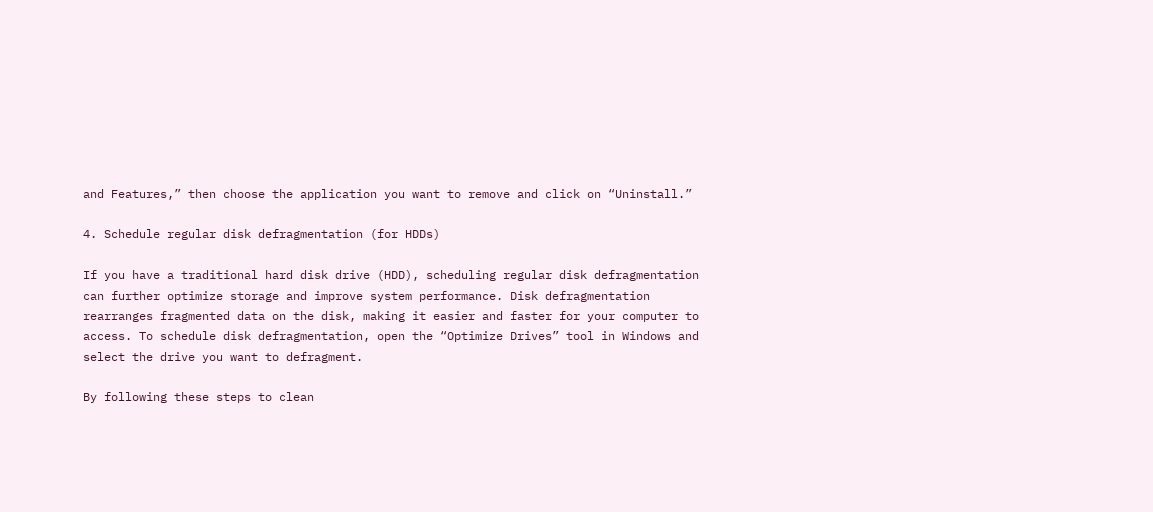and Features,” then choose the application you want to remove and click on “Uninstall.”

4. Schedule regular disk defragmentation (for HDDs)

If you have a traditional hard disk drive (HDD), scheduling regular disk defragmentation can further optimize storage and improve system performance. Disk defragmentation rearranges fragmented data on the disk, making it easier and faster for your computer to access. To schedule disk defragmentation, open the “Optimize Drives” tool in Windows and select the drive you want to defragment.

By following these steps to clean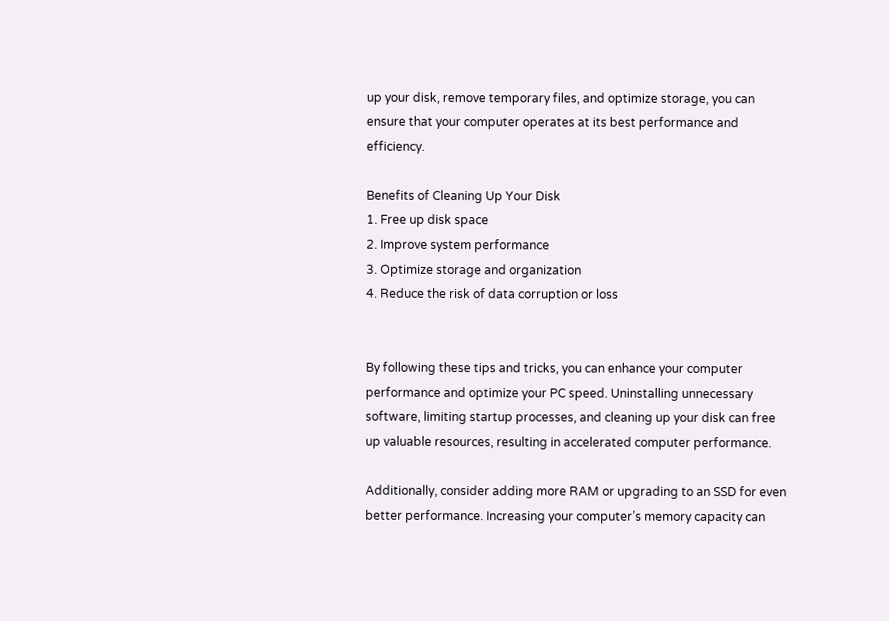up your disk, remove temporary files, and optimize storage, you can ensure that your computer operates at its best performance and efficiency.

Benefits of Cleaning Up Your Disk
1. Free up disk space
2. Improve system performance
3. Optimize storage and organization
4. Reduce the risk of data corruption or loss


By following these tips and tricks, you can enhance your computer performance and optimize your PC speed. Uninstalling unnecessary software, limiting startup processes, and cleaning up your disk can free up valuable resources, resulting in accelerated computer performance.

Additionally, consider adding more RAM or upgrading to an SSD for even better performance. Increasing your computer’s memory capacity can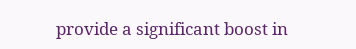provide a significant boost in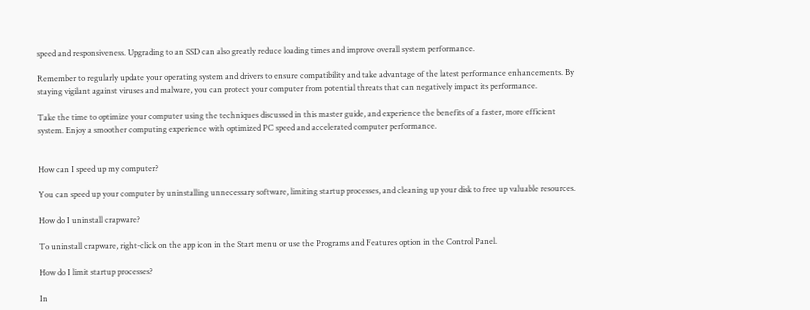speed and responsiveness. Upgrading to an SSD can also greatly reduce loading times and improve overall system performance.

Remember to regularly update your operating system and drivers to ensure compatibility and take advantage of the latest performance enhancements. By staying vigilant against viruses and malware, you can protect your computer from potential threats that can negatively impact its performance.

Take the time to optimize your computer using the techniques discussed in this master guide, and experience the benefits of a faster, more efficient system. Enjoy a smoother computing experience with optimized PC speed and accelerated computer performance.


How can I speed up my computer?

You can speed up your computer by uninstalling unnecessary software, limiting startup processes, and cleaning up your disk to free up valuable resources.

How do I uninstall crapware?

To uninstall crapware, right-click on the app icon in the Start menu or use the Programs and Features option in the Control Panel.

How do I limit startup processes?

In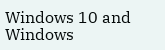Windows 10 and Windows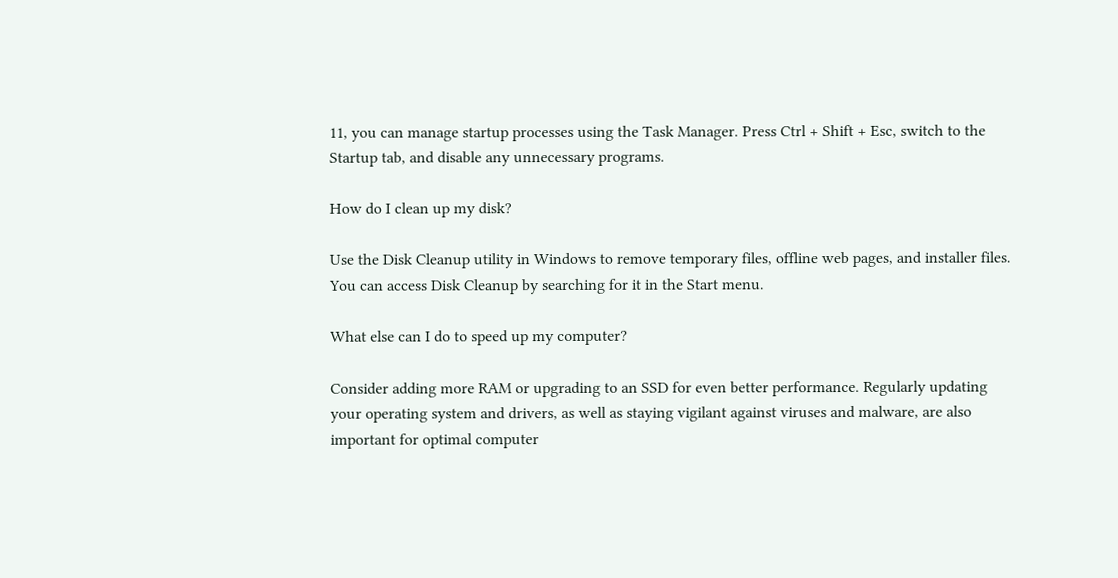11, you can manage startup processes using the Task Manager. Press Ctrl + Shift + Esc, switch to the Startup tab, and disable any unnecessary programs.

How do I clean up my disk?

Use the Disk Cleanup utility in Windows to remove temporary files, offline web pages, and installer files. You can access Disk Cleanup by searching for it in the Start menu.

What else can I do to speed up my computer?

Consider adding more RAM or upgrading to an SSD for even better performance. Regularly updating your operating system and drivers, as well as staying vigilant against viruses and malware, are also important for optimal computer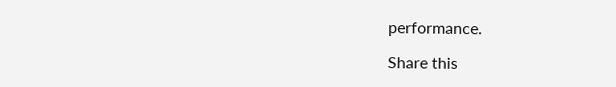performance.

Share this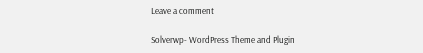Leave a comment

Solverwp- WordPress Theme and Plugin